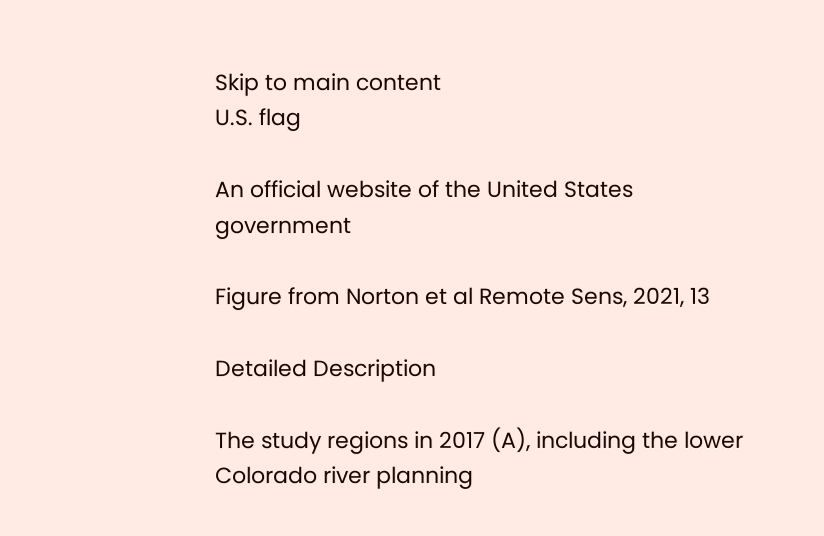Skip to main content
U.S. flag

An official website of the United States government

Figure from Norton et al Remote Sens, 2021, 13

Detailed Description

The study regions in 2017 (A), including the lower Colorado river planning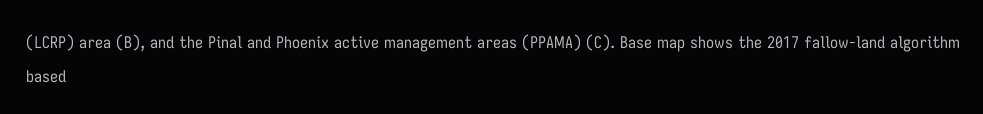(LCRP) area (B), and the Pinal and Phoenix active management areas (PPAMA) (C). Base map shows the 2017 fallow-land algorithm based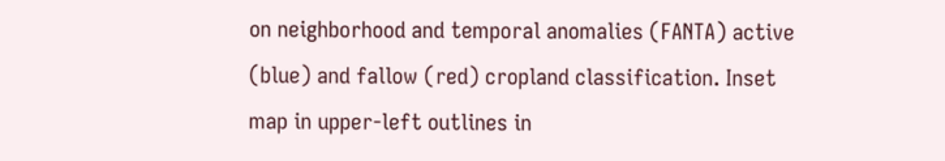on neighborhood and temporal anomalies (FANTA) active (blue) and fallow (red) cropland classification. Inset map in upper-left outlines in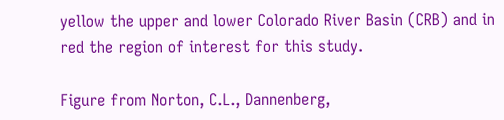yellow the upper and lower Colorado River Basin (CRB) and in red the region of interest for this study.

Figure from Norton, C.L., Dannenberg,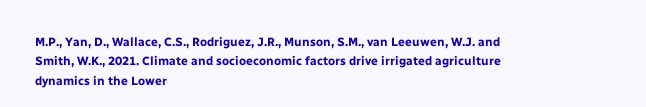M.P., Yan, D., Wallace, C.S., Rodriguez, J.R., Munson, S.M., van Leeuwen, W.J. and Smith, W.K., 2021. Climate and socioeconomic factors drive irrigated agriculture dynamics in the Lower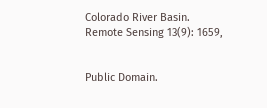Colorado River Basin. Remote Sensing 13(9): 1659,


Public Domain.